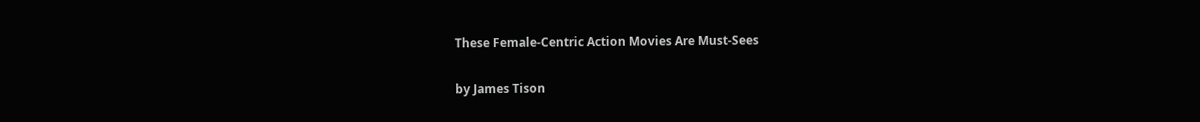These Female-Centric Action Movies Are Must-Sees

by James Tison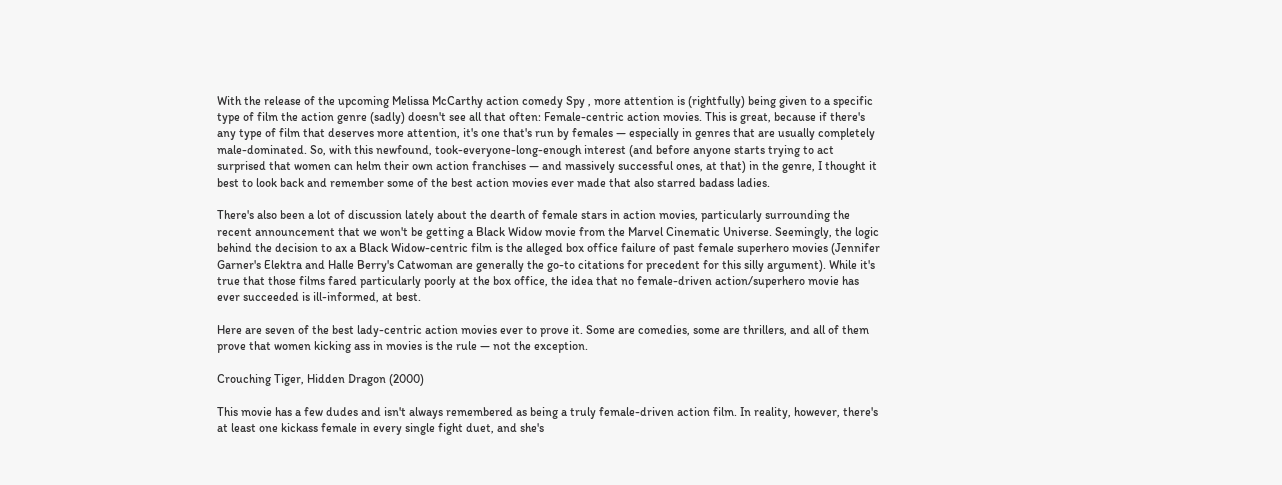With the release of the upcoming Melissa McCarthy action comedy Spy , more attention is (rightfully) being given to a specific type of film the action genre (sadly) doesn't see all that often: Female-centric action movies. This is great, because if there's any type of film that deserves more attention, it's one that's run by females — especially in genres that are usually completely male-dominated. So, with this newfound, took-everyone-long-enough interest (and before anyone starts trying to act surprised that women can helm their own action franchises — and massively successful ones, at that) in the genre, I thought it best to look back and remember some of the best action movies ever made that also starred badass ladies.

There's also been a lot of discussion lately about the dearth of female stars in action movies, particularly surrounding the recent announcement that we won't be getting a Black Widow movie from the Marvel Cinematic Universe. Seemingly, the logic behind the decision to ax a Black Widow-centric film is the alleged box office failure of past female superhero movies (Jennifer Garner's Elektra and Halle Berry's Catwoman are generally the go-to citations for precedent for this silly argument). While it's true that those films fared particularly poorly at the box office, the idea that no female-driven action/superhero movie has ever succeeded is ill-informed, at best.

Here are seven of the best lady-centric action movies ever to prove it. Some are comedies, some are thrillers, and all of them prove that women kicking ass in movies is the rule — not the exception.

Crouching Tiger, Hidden Dragon (2000)

This movie has a few dudes and isn't always remembered as being a truly female-driven action film. In reality, however, there's at least one kickass female in every single fight duet, and she's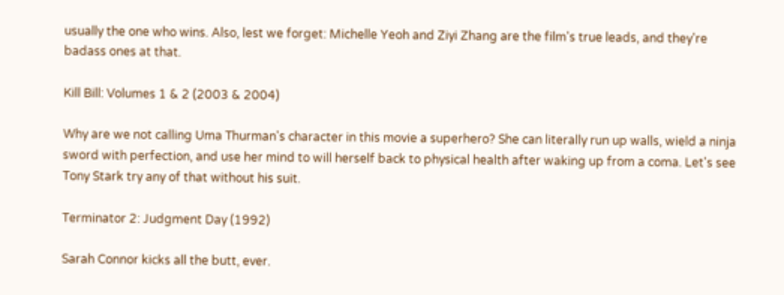usually the one who wins. Also, lest we forget: Michelle Yeoh and Ziyi Zhang are the film's true leads, and they're badass ones at that.

Kill Bill: Volumes 1 & 2 (2003 & 2004)

Why are we not calling Uma Thurman's character in this movie a superhero? She can literally run up walls, wield a ninja sword with perfection, and use her mind to will herself back to physical health after waking up from a coma. Let's see Tony Stark try any of that without his suit.

Terminator 2: Judgment Day (1992)

Sarah Connor kicks all the butt, ever.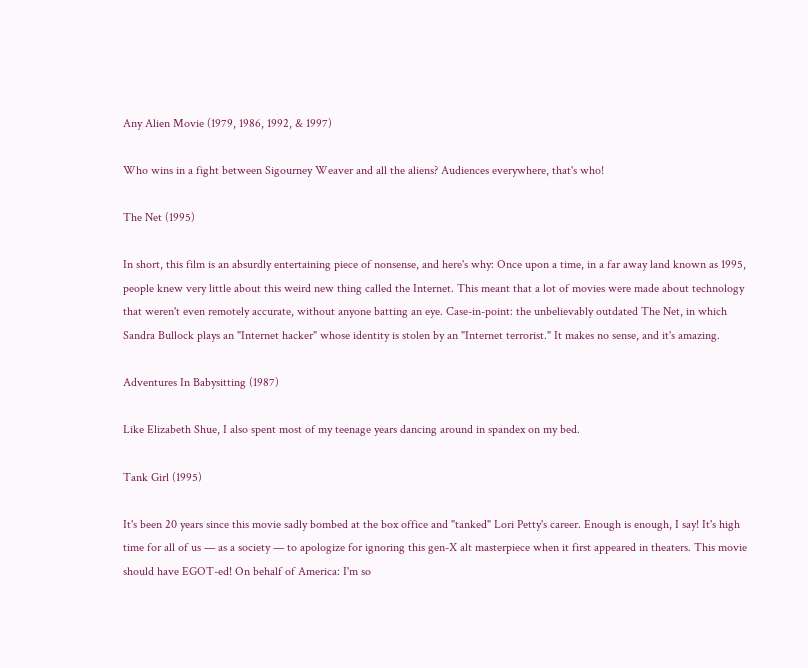Any Alien Movie (1979, 1986, 1992, & 1997)

Who wins in a fight between Sigourney Weaver and all the aliens? Audiences everywhere, that's who!

The Net (1995)

In short, this film is an absurdly entertaining piece of nonsense, and here's why: Once upon a time, in a far away land known as 1995, people knew very little about this weird new thing called the Internet. This meant that a lot of movies were made about technology that weren't even remotely accurate, without anyone batting an eye. Case-in-point: the unbelievably outdated The Net, in which Sandra Bullock plays an "Internet hacker" whose identity is stolen by an "Internet terrorist." It makes no sense, and it's amazing.

Adventures In Babysitting (1987)

Like Elizabeth Shue, I also spent most of my teenage years dancing around in spandex on my bed.

Tank Girl (1995)

It's been 20 years since this movie sadly bombed at the box office and "tanked" Lori Petty's career. Enough is enough, I say! It's high time for all of us — as a society — to apologize for ignoring this gen-X alt masterpiece when it first appeared in theaters. This movie should have EGOT-ed! On behalf of America: I'm so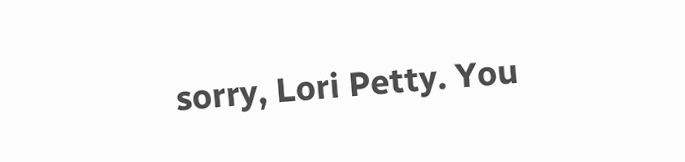sorry, Lori Petty. You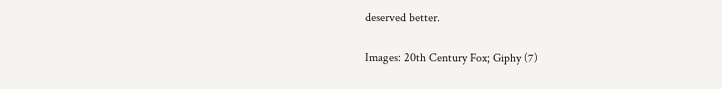deserved better.

Images: 20th Century Fox; Giphy (7)